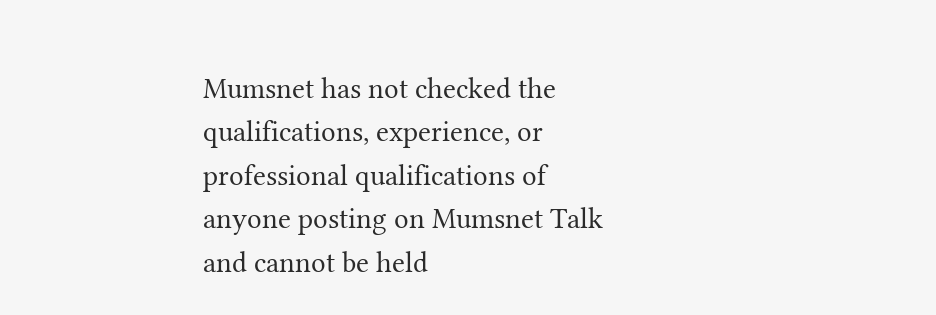Mumsnet has not checked the qualifications, experience, or professional qualifications of anyone posting on Mumsnet Talk and cannot be held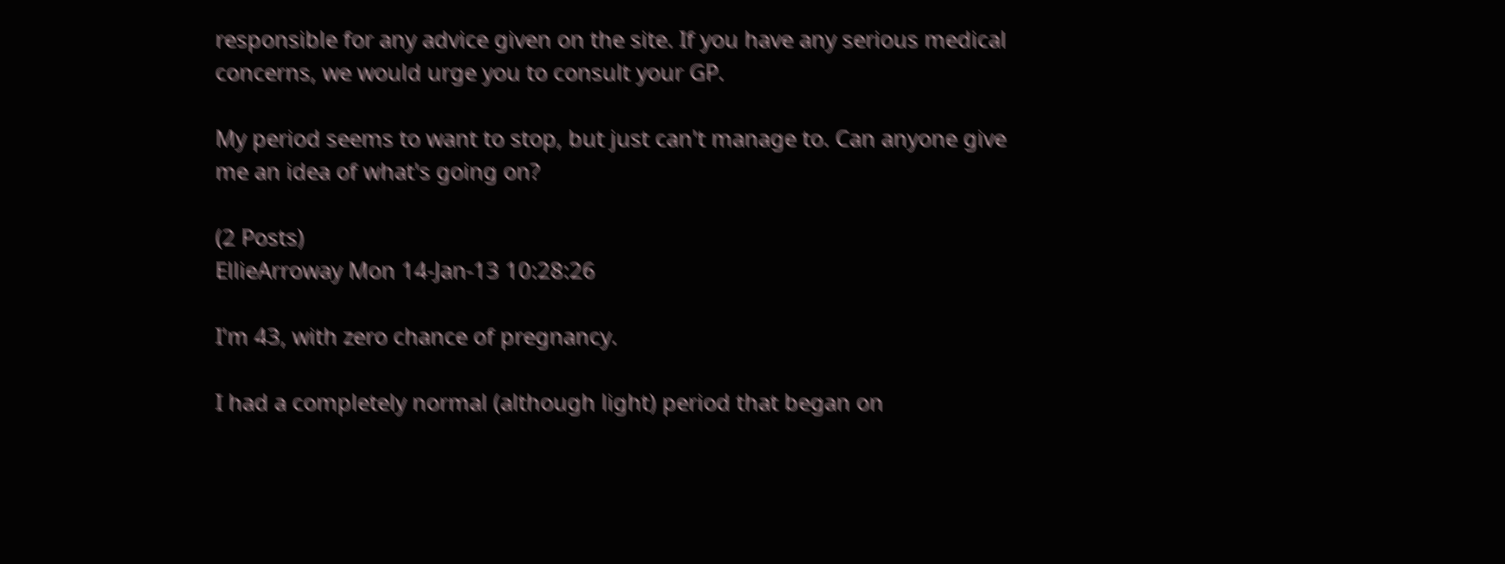responsible for any advice given on the site. If you have any serious medical concerns, we would urge you to consult your GP.

My period seems to want to stop, but just can't manage to. Can anyone give me an idea of what's going on?

(2 Posts)
EllieArroway Mon 14-Jan-13 10:28:26

I'm 43, with zero chance of pregnancy.

I had a completely normal (although light) period that began on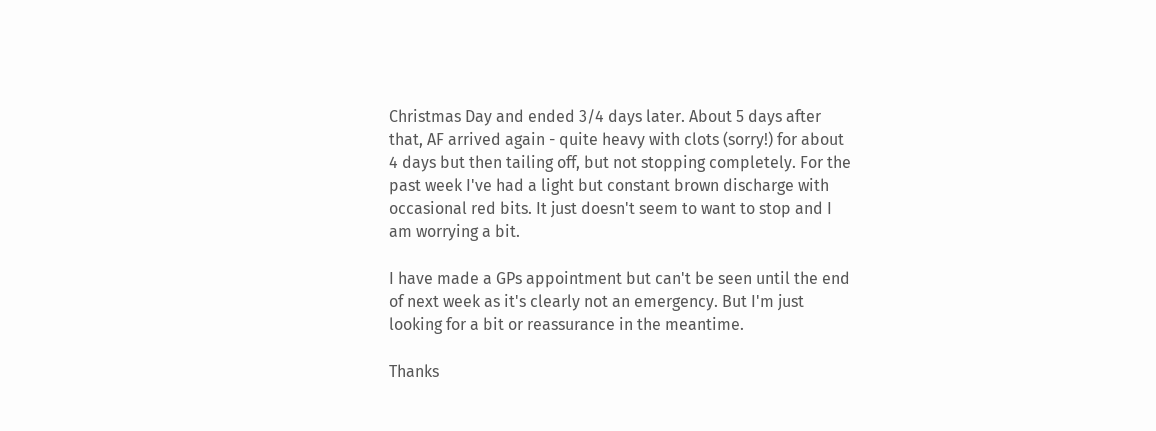Christmas Day and ended 3/4 days later. About 5 days after that, AF arrived again - quite heavy with clots (sorry!) for about 4 days but then tailing off, but not stopping completely. For the past week I've had a light but constant brown discharge with occasional red bits. It just doesn't seem to want to stop and I am worrying a bit.

I have made a GPs appointment but can't be seen until the end of next week as it's clearly not an emergency. But I'm just looking for a bit or reassurance in the meantime.

Thanks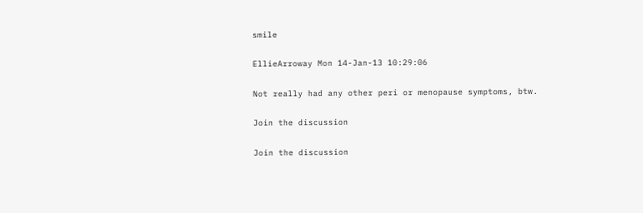smile

EllieArroway Mon 14-Jan-13 10:29:06

Not really had any other peri or menopause symptoms, btw.

Join the discussion

Join the discussion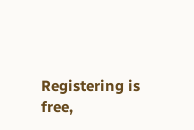Registering is free,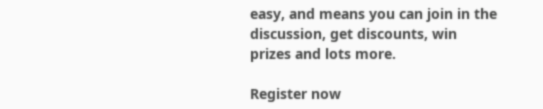easy, and means you can join in the discussion, get discounts, win prizes and lots more.

Register now